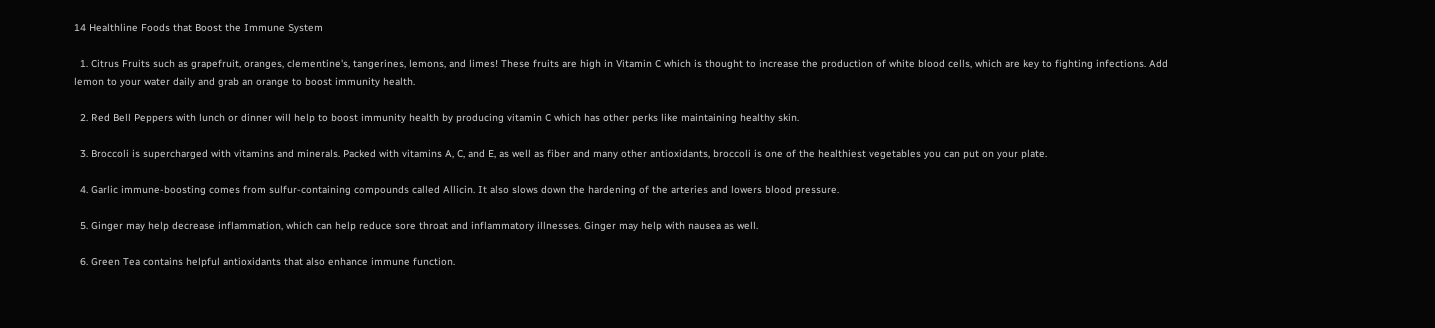14 Healthline Foods that Boost the Immune System

  1. Citrus Fruits such as grapefruit, oranges, clementine's, tangerines, lemons, and limes! These fruits are high in Vitamin C which is thought to increase the production of white blood cells, which are key to fighting infections. Add lemon to your water daily and grab an orange to boost immunity health.

  2. Red Bell Peppers with lunch or dinner will help to boost immunity health by producing vitamin C which has other perks like maintaining healthy skin.

  3. Broccoli is supercharged with vitamins and minerals. Packed with vitamins A, C, and E, as well as fiber and many other antioxidants, broccoli is one of the healthiest vegetables you can put on your plate.

  4. Garlic immune-boosting comes from sulfur-containing compounds called Allicin. It also slows down the hardening of the arteries and lowers blood pressure.

  5. Ginger may help decrease inflammation, which can help reduce sore throat and inflammatory illnesses. Ginger may help with nausea as well.

  6. Green Tea contains helpful antioxidants that also enhance immune function.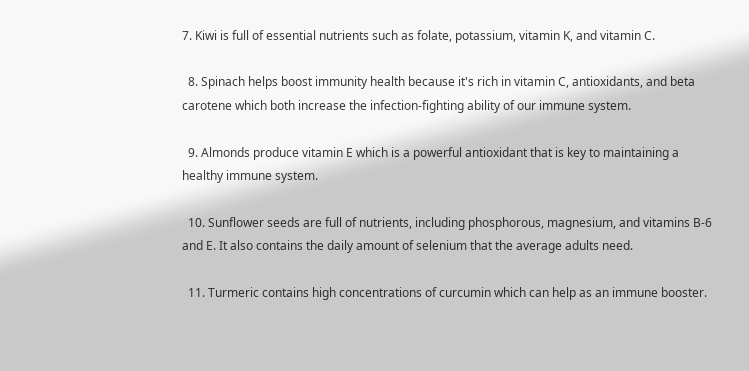7. Kiwi is full of essential nutrients such as folate, potassium, vitamin K, and vitamin C.

  8. Spinach helps boost immunity health because it's rich in vitamin C, antioxidants, and beta carotene which both increase the infection-fighting ability of our immune system.

  9. Almonds produce vitamin E which is a powerful antioxidant that is key to maintaining a healthy immune system.

  10. Sunflower seeds are full of nutrients, including phosphorous, magnesium, and vitamins B-6 and E. It also contains the daily amount of selenium that the average adults need.

  11. Turmeric contains high concentrations of curcumin which can help as an immune booster.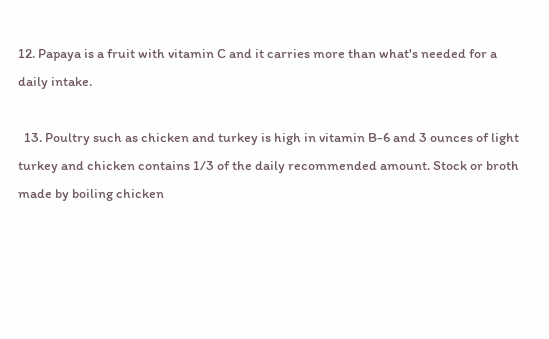12. Papaya is a fruit with vitamin C and it carries more than what's needed for a daily intake.

  13. Poultry such as chicken and turkey is high in vitamin B-6 and 3 ounces of light turkey and chicken contains 1/3 of the daily recommended amount. Stock or broth made by boiling chicken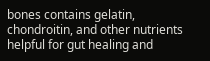bones contains gelatin, chondroitin, and other nutrients helpful for gut healing and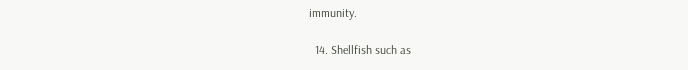immunity.

  14. Shellfish such as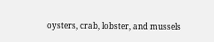oysters, crab, lobster, and mussels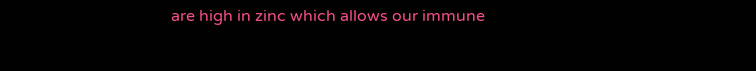are high in zinc which allows our immune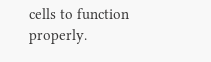cells to function properly.